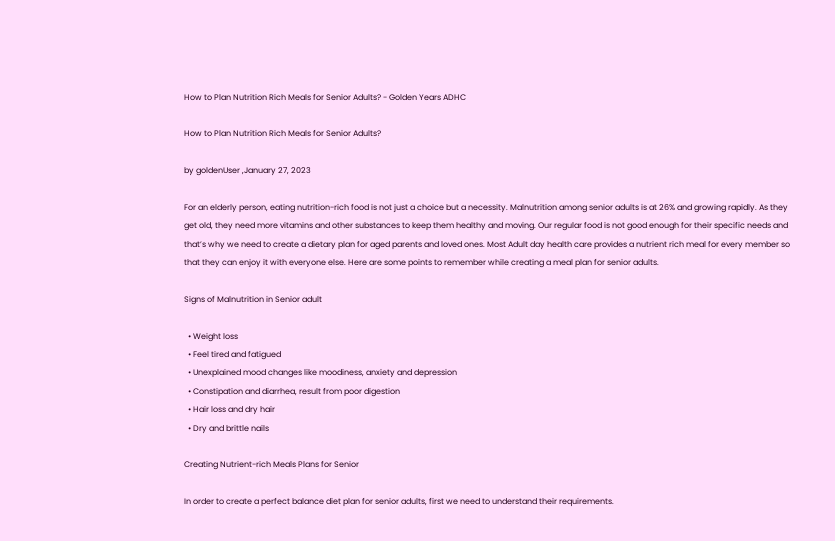How to Plan Nutrition Rich Meals for Senior Adults? - Golden Years ADHC

How to Plan Nutrition Rich Meals for Senior Adults?

by goldenUser ,January 27, 2023

For an elderly person, eating nutrition-rich food is not just a choice but a necessity. Malnutrition among senior adults is at 26% and growing rapidly. As they get old, they need more vitamins and other substances to keep them healthy and moving. Our regular food is not good enough for their specific needs and that’s why we need to create a dietary plan for aged parents and loved ones. Most Adult day health care provides a nutrient rich meal for every member so that they can enjoy it with everyone else. Here are some points to remember while creating a meal plan for senior adults.

Signs of Malnutrition in Senior adult

  • Weight loss
  • Feel tired and fatigued
  • Unexplained mood changes like moodiness, anxiety and depression
  • Constipation and diarrhea, result from poor digestion
  • Hair loss and dry hair
  • Dry and brittle nails

Creating Nutrient-rich Meals Plans for Senior

In order to create a perfect balance diet plan for senior adults, first we need to understand their requirements.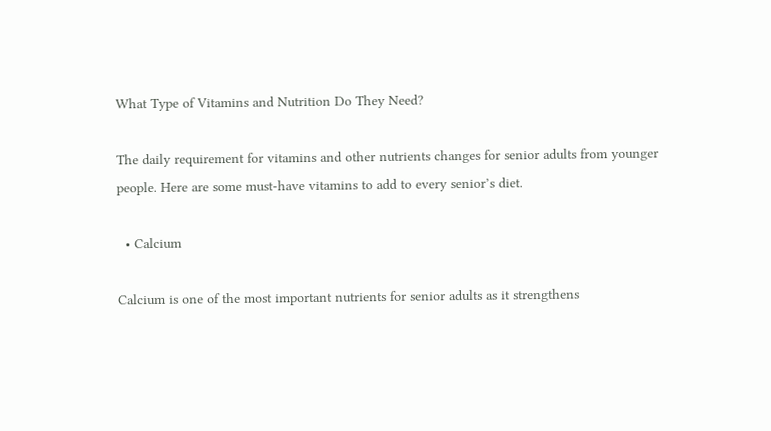What Type of Vitamins and Nutrition Do They Need?

The daily requirement for vitamins and other nutrients changes for senior adults from younger people. Here are some must-have vitamins to add to every senior’s diet.

  • Calcium

Calcium is one of the most important nutrients for senior adults as it strengthens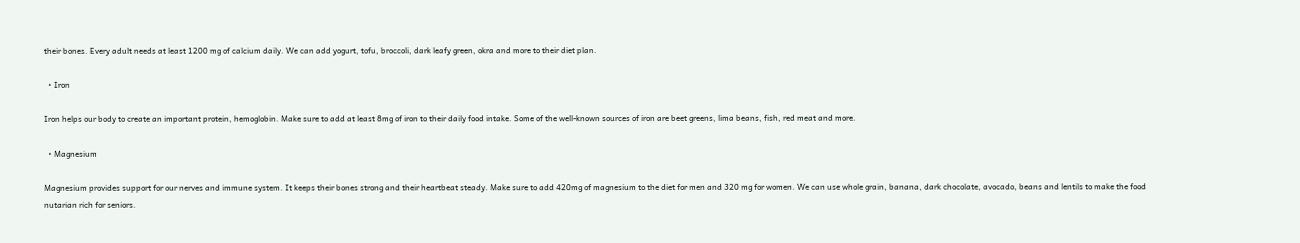their bones. Every adult needs at least 1200 mg of calcium daily. We can add yogurt, tofu, broccoli, dark leafy green, okra and more to their diet plan.

  • Iron

Iron helps our body to create an important protein, hemoglobin. Make sure to add at least 8mg of iron to their daily food intake. Some of the well-known sources of iron are beet greens, lima beans, fish, red meat and more.

  • Magnesium

Magnesium provides support for our nerves and immune system. It keeps their bones strong and their heartbeat steady. Make sure to add 420mg of magnesium to the diet for men and 320 mg for women. We can use whole grain, banana, dark chocolate, avocado, beans and lentils to make the food nutarian rich for seniors.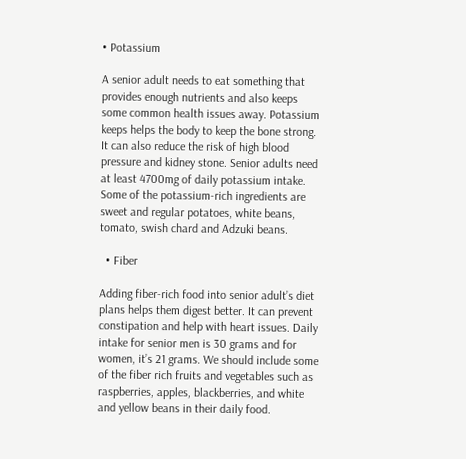• Potassium

A senior adult needs to eat something that provides enough nutrients and also keeps some common health issues away. Potassium keeps helps the body to keep the bone strong. It can also reduce the risk of high blood pressure and kidney stone. Senior adults need at least 4700mg of daily potassium intake. Some of the potassium-rich ingredients are sweet and regular potatoes, white beans, tomato, swish chard and Adzuki beans.

  • Fiber

Adding fiber-rich food into senior adult’s diet plans helps them digest better. It can prevent constipation and help with heart issues. Daily intake for senior men is 30 grams and for women, it’s 21 grams. We should include some of the fiber rich fruits and vegetables such as raspberries, apples, blackberries, and white and yellow beans in their daily food.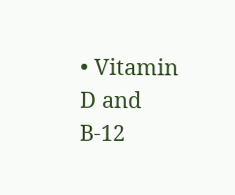• Vitamin D and B-12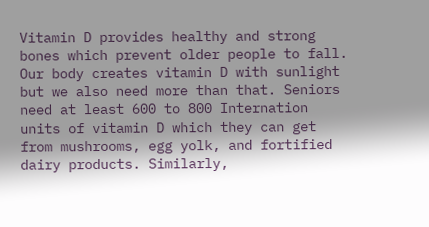Vitamin D provides healthy and strong bones which prevent older people to fall. Our body creates vitamin D with sunlight but we also need more than that. Seniors need at least 600 to 800 Internation units of vitamin D which they can get from mushrooms, egg yolk, and fortified dairy products. Similarly,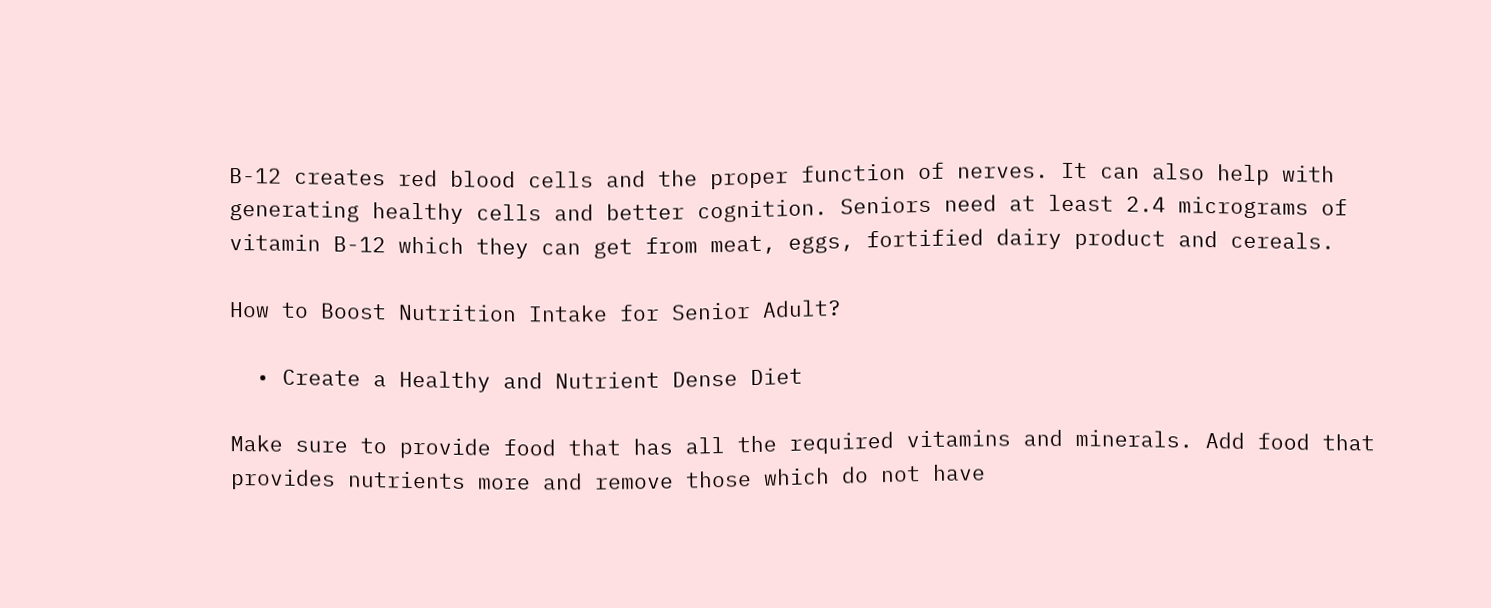B-12 creates red blood cells and the proper function of nerves. It can also help with generating healthy cells and better cognition. Seniors need at least 2.4 micrograms of vitamin B-12 which they can get from meat, eggs, fortified dairy product and cereals.

How to Boost Nutrition Intake for Senior Adult?

  • Create a Healthy and Nutrient Dense Diet

Make sure to provide food that has all the required vitamins and minerals. Add food that provides nutrients more and remove those which do not have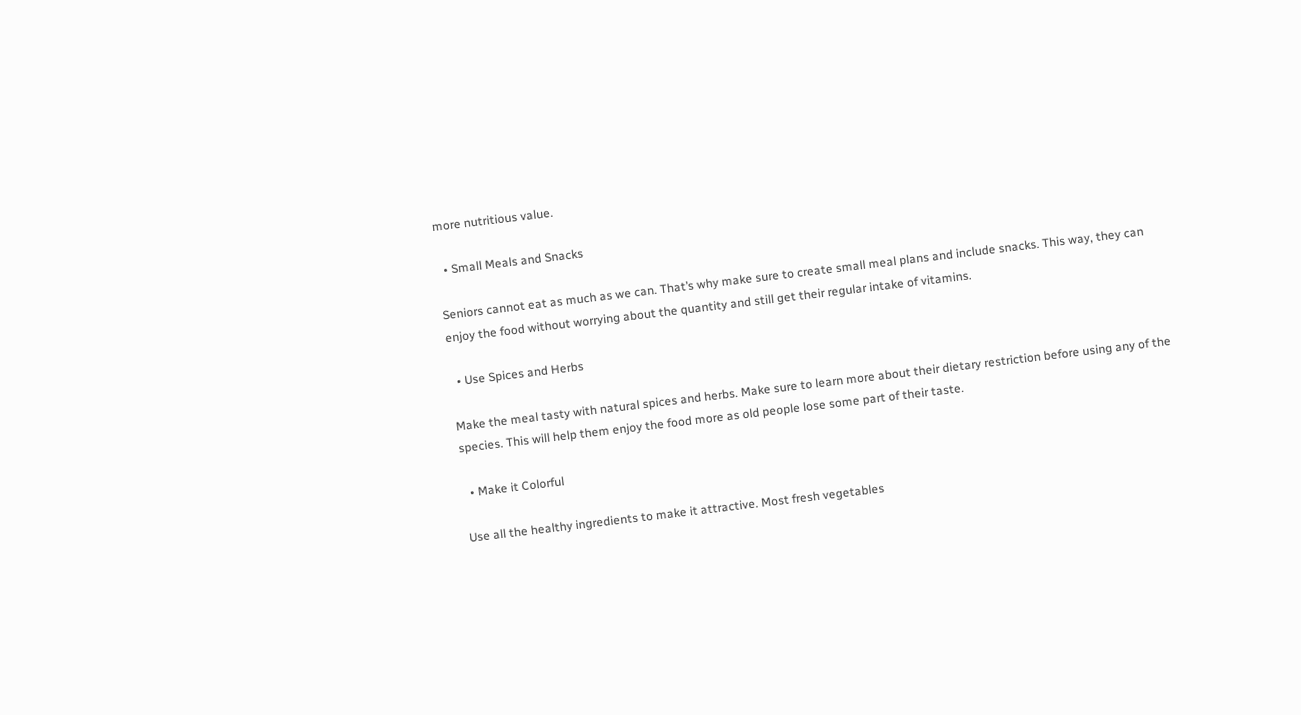more nutritious value.

  • Small Meals and Snacks

Seniors cannot eat as much as we can. That’s why make sure to create small meal plans and include snacks. This way, they can enjoy the food without worrying about the quantity and still get their regular intake of vitamins.

  • Use Spices and Herbs

Make the meal tasty with natural spices and herbs. Make sure to learn more about their dietary restriction before using any of the species. This will help them enjoy the food more as old people lose some part of their taste.

  • Make it Colorful

Use all the healthy ingredients to make it attractive. Most fresh vegetables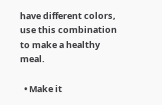have different colors, use this combination to make a healthy meal.

  • Make it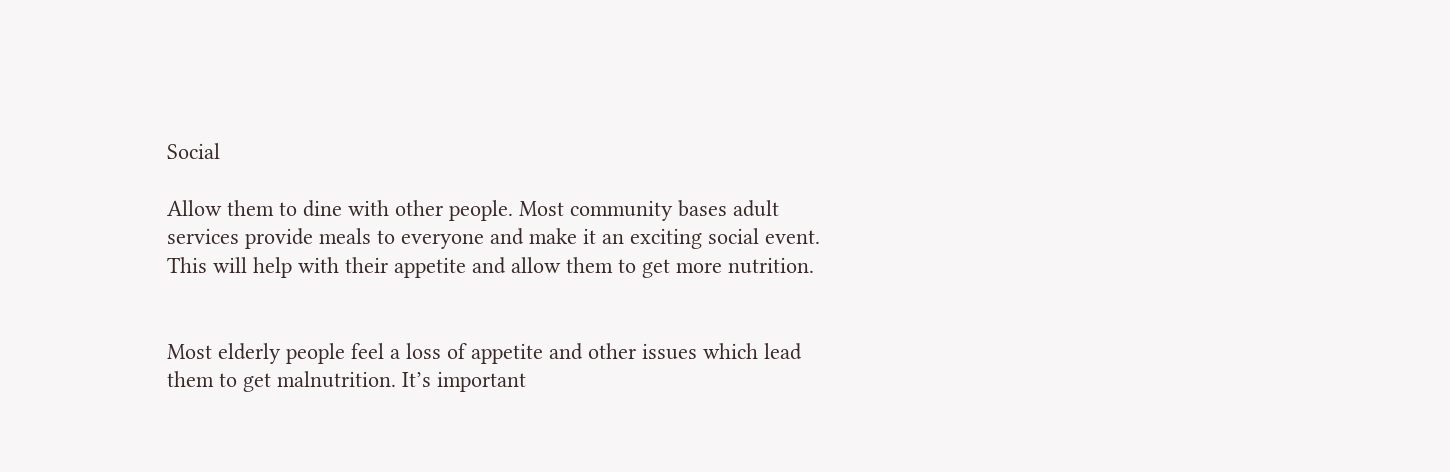Social

Allow them to dine with other people. Most community bases adult services provide meals to everyone and make it an exciting social event. This will help with their appetite and allow them to get more nutrition.


Most elderly people feel a loss of appetite and other issues which lead them to get malnutrition. It’s important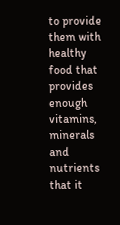to provide them with healthy food that provides enough vitamins, minerals and nutrients that it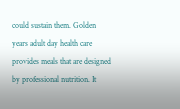could sustain them. Golden years adult day health care provides meals that are designed by professional nutrition. It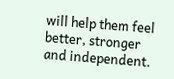will help them feel better, stronger and independent.